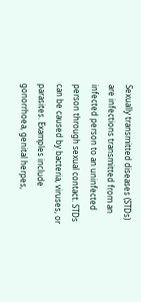Sexually transmitted diseases (STDs) are infections transmitted from an infected person to an uninfected person through sexual contact. STDs can be caused by bacteria, viruses, or parasites. Examples include gonorrhoea, genital herpes,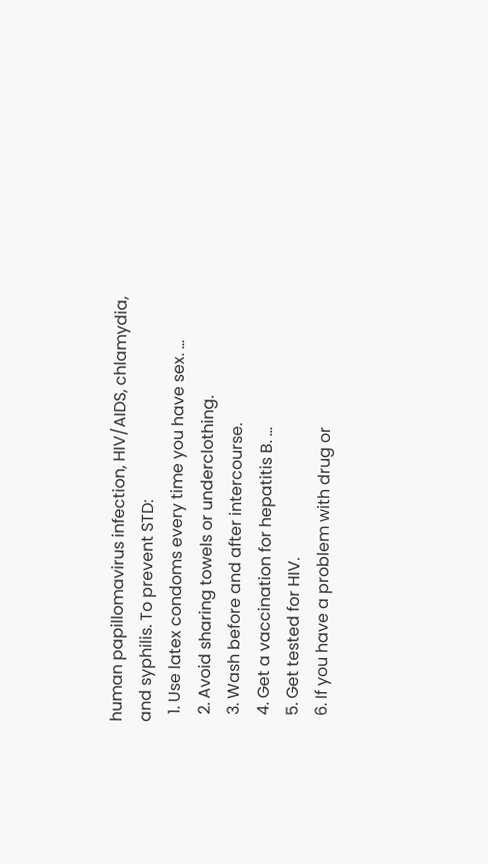human papillomavirus infection, HIV/AIDS, chlamydia, and syphilis. To prevent STD:
  1. Use latex condoms every time you have sex. ...
  2. Avoid sharing towels or underclothing.
  3. Wash before and after intercourse.
  4. Get a vaccination for hepatitis B. ...
  5. Get tested for HIV.
  6. If you have a problem with drug or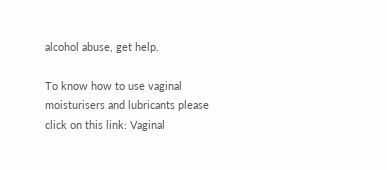alcohol abuse, get help.

To know how to use vaginal moisturisers and lubricants please click on this link: Vaginal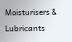Moisturisers & Lubricants